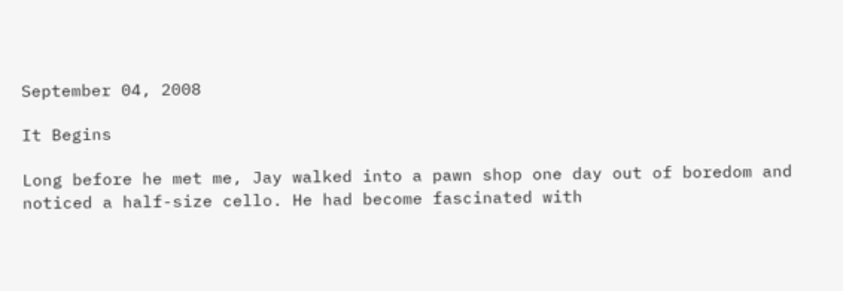September 04, 2008

It Begins

Long before he met me, Jay walked into a pawn shop one day out of boredom and noticed a half-size cello. He had become fascinated with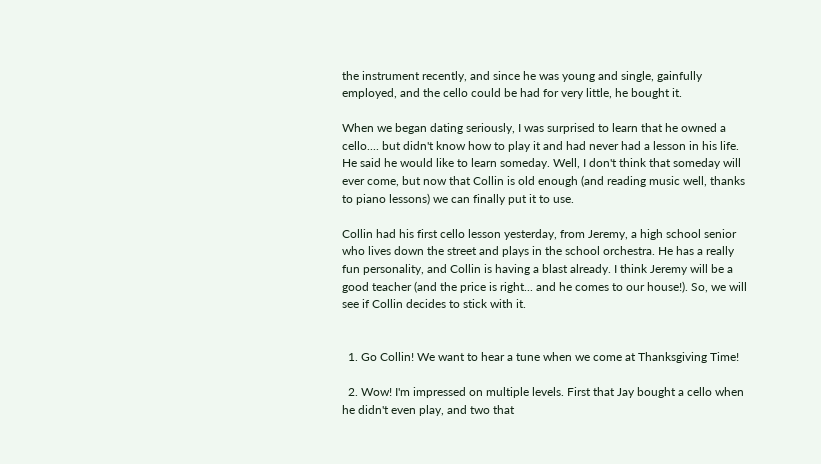the instrument recently, and since he was young and single, gainfully employed, and the cello could be had for very little, he bought it.

When we began dating seriously, I was surprised to learn that he owned a cello.... but didn't know how to play it and had never had a lesson in his life. He said he would like to learn someday. Well, I don't think that someday will ever come, but now that Collin is old enough (and reading music well, thanks to piano lessons) we can finally put it to use.

Collin had his first cello lesson yesterday, from Jeremy, a high school senior who lives down the street and plays in the school orchestra. He has a really fun personality, and Collin is having a blast already. I think Jeremy will be a good teacher (and the price is right... and he comes to our house!). So, we will see if Collin decides to stick with it.


  1. Go Collin! We want to hear a tune when we come at Thanksgiving Time!

  2. Wow! I'm impressed on multiple levels. First that Jay bought a cello when he didn't even play, and two that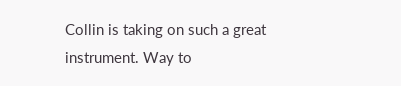Collin is taking on such a great instrument. Way to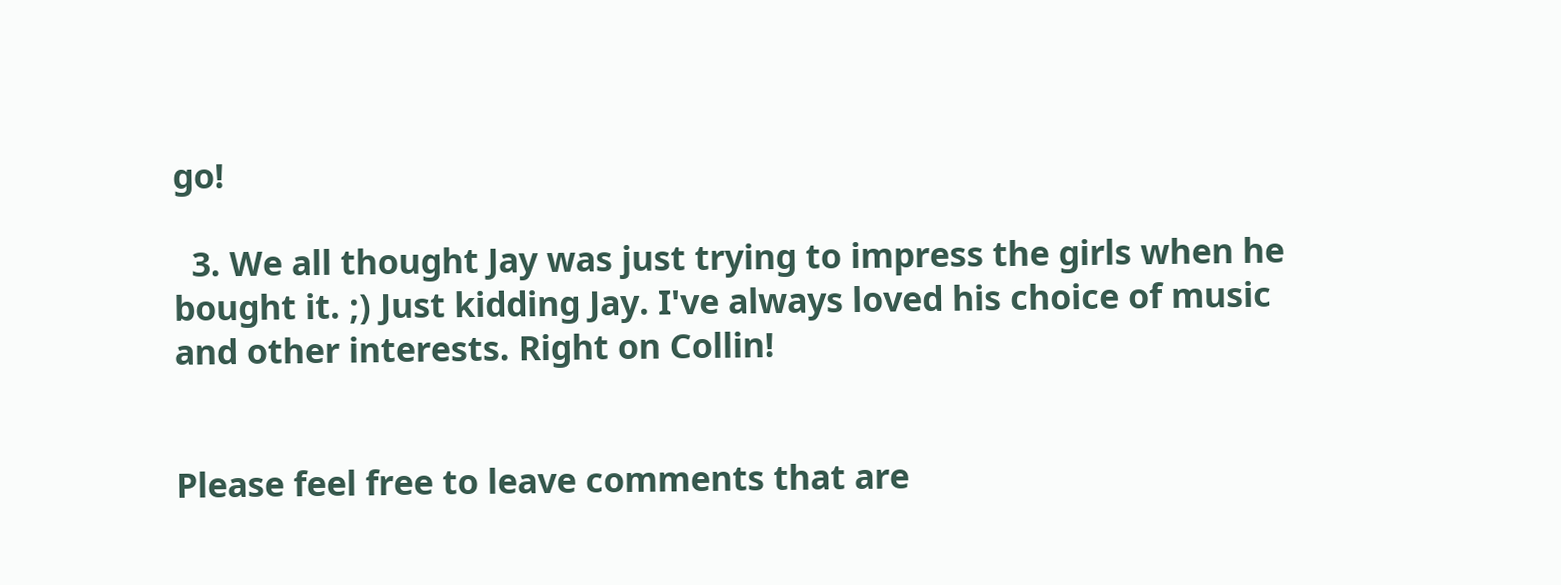go!

  3. We all thought Jay was just trying to impress the girls when he bought it. ;) Just kidding Jay. I've always loved his choice of music and other interests. Right on Collin!


Please feel free to leave comments that are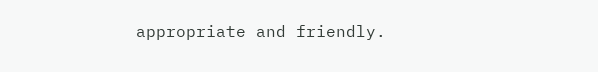appropriate and friendly.